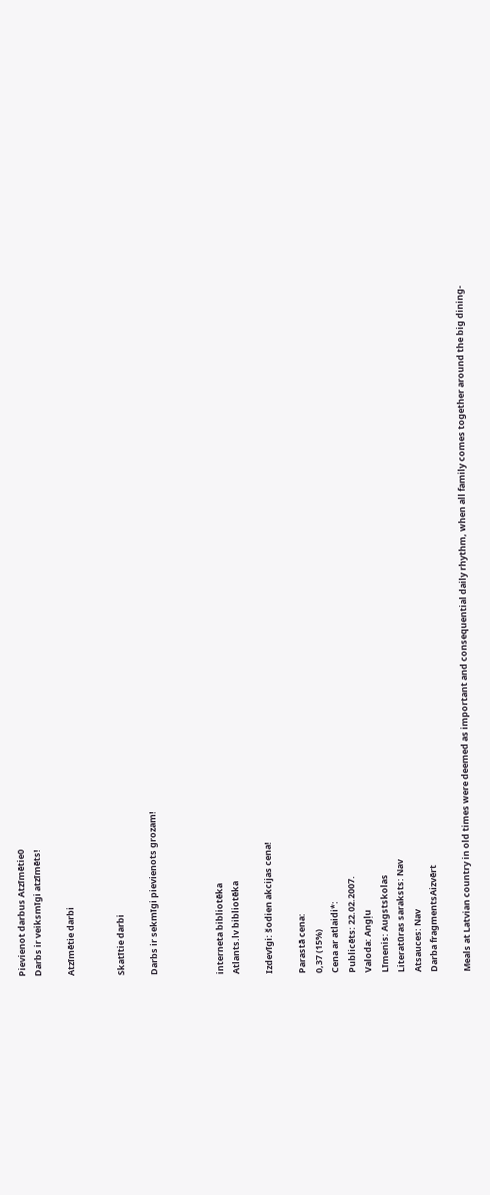Pievienot darbus Atzīmētie0
Darbs ir veiksmīgi atzīmēts!

Atzīmētie darbi


Skatītie darbi

Darbs ir sekmīgi pievienots grozam!



interneta bibliotēka
Atlants.lv bibliotēka

Izdevīgi: šodien akcijas cena!

Parastā cena:
0,37 (15%)
Cena ar atlaidi*:
Publicēts: 22.02.2007.
Valoda: Angļu
Līmenis: Augstskolas
Literatūras saraksts: Nav
Atsauces: Nav
Darba fragmentsAizvērt

Meals at Latvian country in old times were deemed as important and consequential daily rhythm, when all family comes together around the big dining-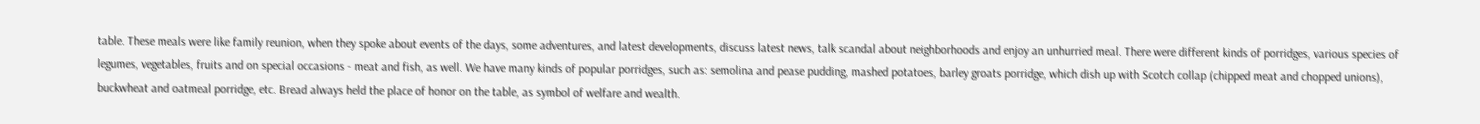table. These meals were like family reunion, when they spoke about events of the days, some adventures, and latest developments, discuss latest news, talk scandal about neighborhoods and enjoy an unhurried meal. There were different kinds of porridges, various species of legumes, vegetables, fruits and on special occasions - meat and fish, as well. We have many kinds of popular porridges, such as: semolina and pease pudding, mashed potatoes, barley groats porridge, which dish up with Scotch collap (chipped meat and chopped unions), buckwheat and oatmeal porridge, etc. Bread always held the place of honor on the table, as symbol of welfare and wealth.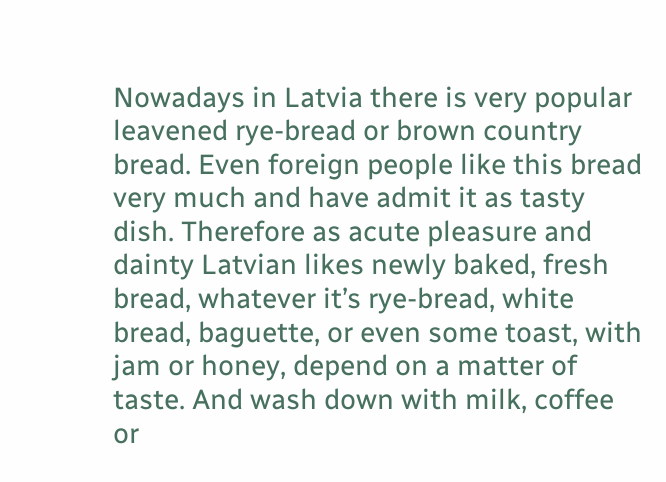Nowadays in Latvia there is very popular leavened rye-bread or brown country bread. Even foreign people like this bread very much and have admit it as tasty dish. Therefore as acute pleasure and dainty Latvian likes newly baked, fresh bread, whatever it’s rye-bread, white bread, baguette, or even some toast, with jam or honey, depend on a matter of taste. And wash down with milk, coffee or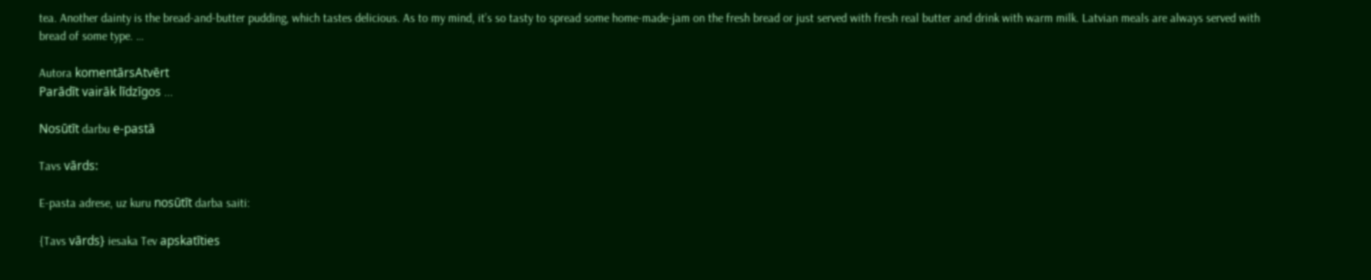tea. Another dainty is the bread-and-butter pudding, which tastes delicious. As to my mind, it’s so tasty to spread some home-made-jam on the fresh bread or just served with fresh real butter and drink with warm milk. Latvian meals are always served with bread of some type. …

Autora komentārsAtvērt
Parādīt vairāk līdzīgos ...

Nosūtīt darbu e-pastā

Tavs vārds:

E-pasta adrese, uz kuru nosūtīt darba saiti:

{Tavs vārds} iesaka Tev apskatīties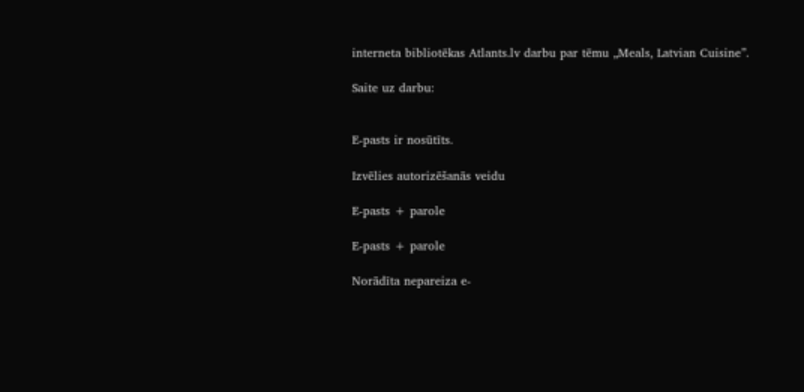interneta bibliotēkas Atlants.lv darbu par tēmu „Meals, Latvian Cuisine”.

Saite uz darbu:


E-pasts ir nosūtīts.

Izvēlies autorizēšanās veidu

E-pasts + parole

E-pasts + parole

Norādīta nepareiza e-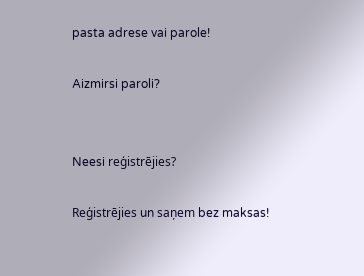pasta adrese vai parole!

Aizmirsi paroli?


Neesi reģistrējies?

Reģistrējies un saņem bez maksas!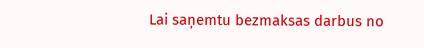Lai saņemtu bezmaksas darbus no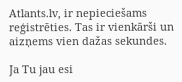Atlants.lv, ir nepieciešams reģistrēties. Tas ir vienkārši un aizņems vien dažas sekundes.

Ja Tu jau esi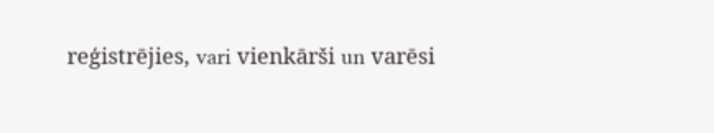reģistrējies, vari vienkārši un varēsi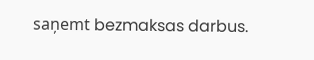saņemt bezmaksas darbus.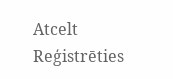Atcelt Reģistrēties